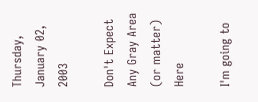Thursday, January 02, 2003

Don't Expect Any Gray Area (or matter) Here

I'm going to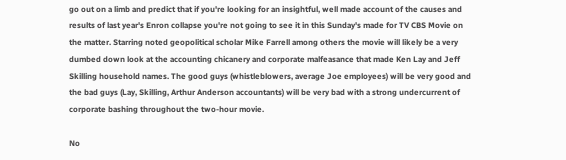go out on a limb and predict that if you're looking for an insightful, well made account of the causes and results of last year's Enron collapse you're not going to see it in this Sunday's made for TV CBS Movie on the matter. Starring noted geopolitical scholar Mike Farrell among others the movie will likely be a very dumbed down look at the accounting chicanery and corporate malfeasance that made Ken Lay and Jeff Skilling household names. The good guys (whistleblowers, average Joe employees) will be very good and the bad guys (Lay, Skilling, Arthur Anderson accountants) will be very bad with a strong undercurrent of corporate bashing throughout the two-hour movie.

No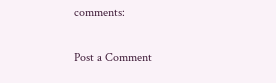comments:

Post a Comment